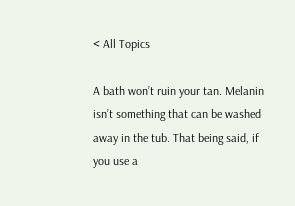< All Topics

A bath won’t ruin your tan. Melanin isn’t something that can be washed away in the tub. That being said, if you use a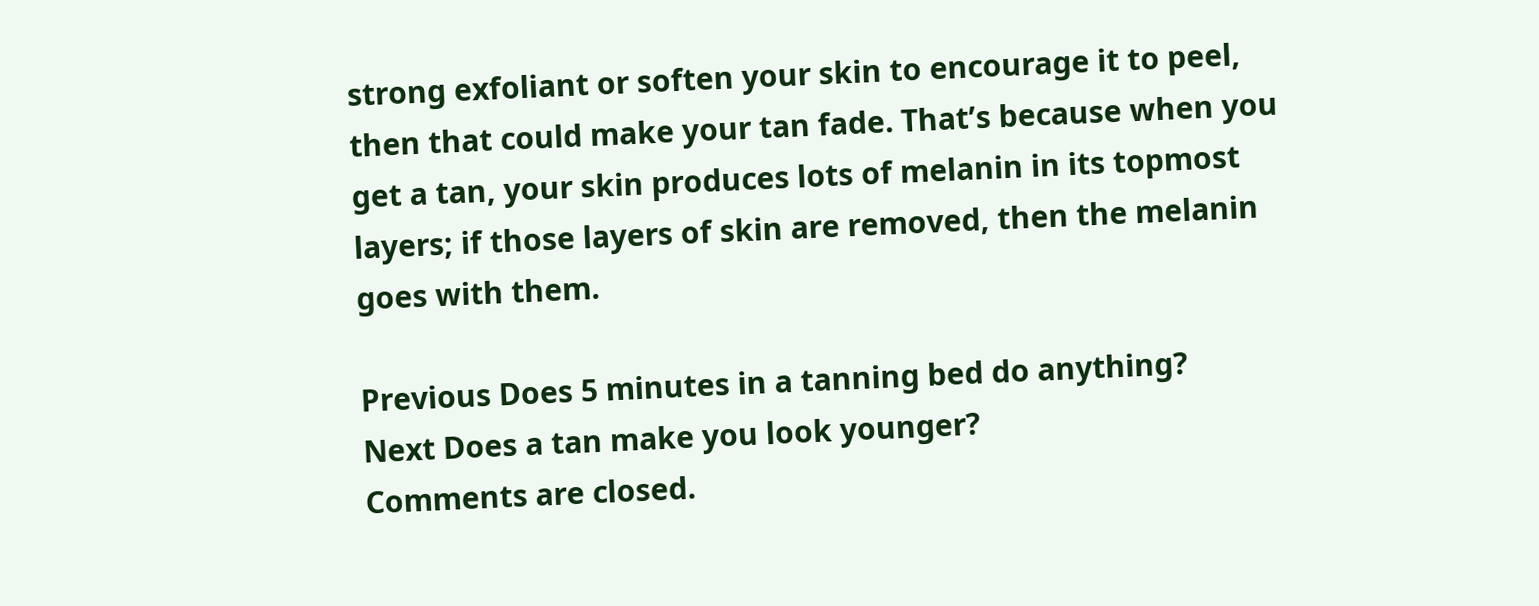strong exfoliant or soften your skin to encourage it to peel, then that could make your tan fade. That’s because when you get a tan, your skin produces lots of melanin in its topmost layers; if those layers of skin are removed, then the melanin goes with them.

Previous Does 5 minutes in a tanning bed do anything?
Next Does a tan make you look younger?
Comments are closed.